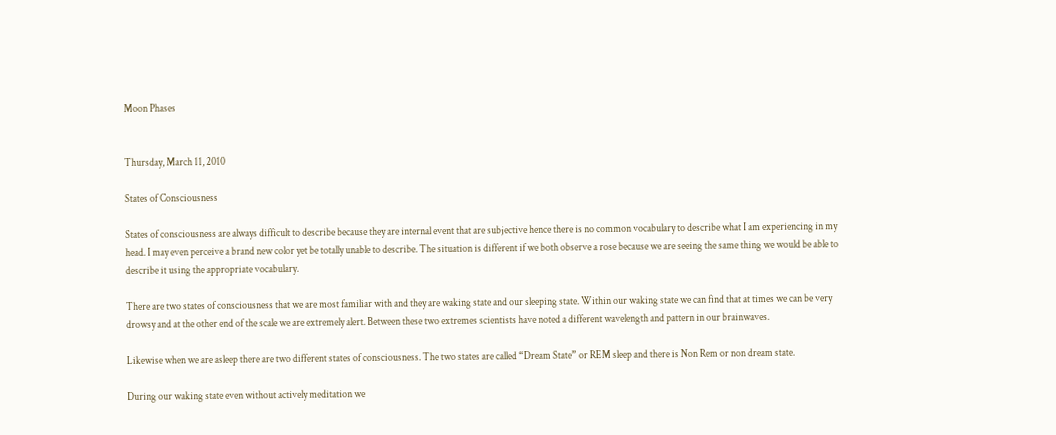Moon Phases


Thursday, March 11, 2010

States of Consciousness

States of consciousness are always difficult to describe because they are internal event that are subjective hence there is no common vocabulary to describe what I am experiencing in my head. I may even perceive a brand new color yet be totally unable to describe. The situation is different if we both observe a rose because we are seeing the same thing we would be able to describe it using the appropriate vocabulary.

There are two states of consciousness that we are most familiar with and they are waking state and our sleeping state. Within our waking state we can find that at times we can be very drowsy and at the other end of the scale we are extremely alert. Between these two extremes scientists have noted a different wavelength and pattern in our brainwaves.

Likewise when we are asleep there are two different states of consciousness. The two states are called “Dream State” or REM sleep and there is Non Rem or non dream state.

During our waking state even without actively meditation we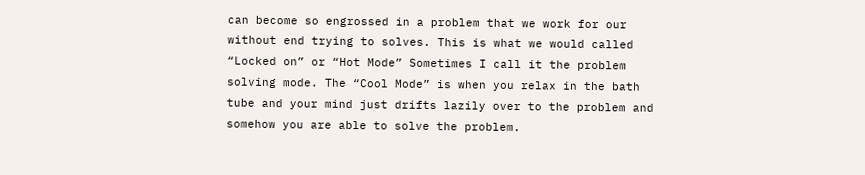can become so engrossed in a problem that we work for our without end trying to solves. This is what we would called “Locked on” or “Hot Mode” Sometimes I call it the problem solving mode. The “Cool Mode” is when you relax in the bath tube and your mind just drifts lazily over to the problem and somehow you are able to solve the problem.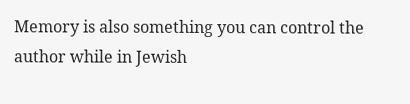Memory is also something you can control the author while in Jewish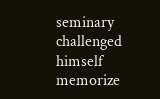seminary challenged himself memorize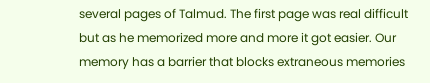several pages of Talmud. The first page was real difficult but as he memorized more and more it got easier. Our memory has a barrier that blocks extraneous memories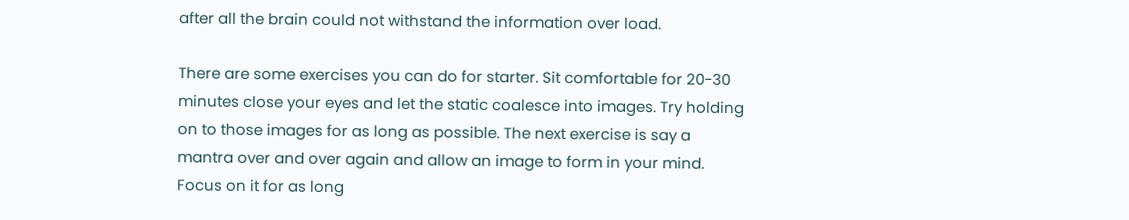after all the brain could not withstand the information over load.

There are some exercises you can do for starter. Sit comfortable for 20-30 minutes close your eyes and let the static coalesce into images. Try holding on to those images for as long as possible. The next exercise is say a mantra over and over again and allow an image to form in your mind. Focus on it for as long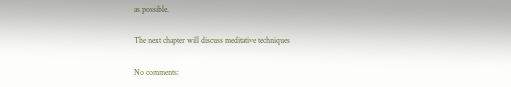as possible.

The next chapter will discuss meditative techniques

No comments: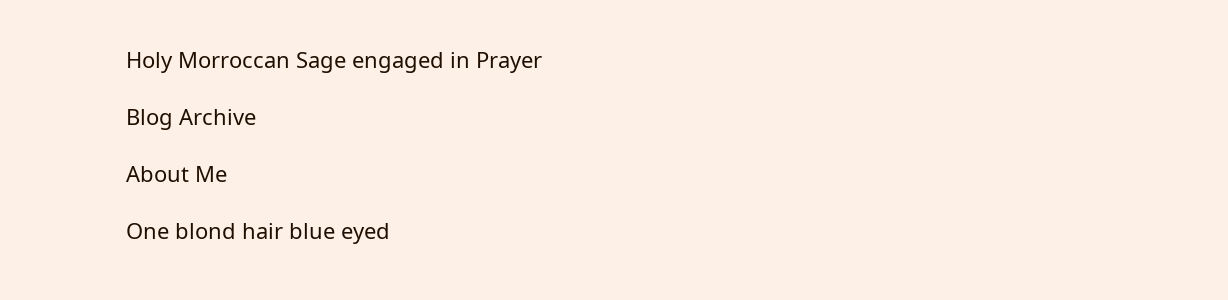Holy Morroccan Sage engaged in Prayer

Blog Archive

About Me

One blond hair blue eyed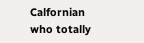Calfornian who totally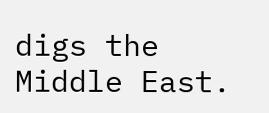digs the Middle East.